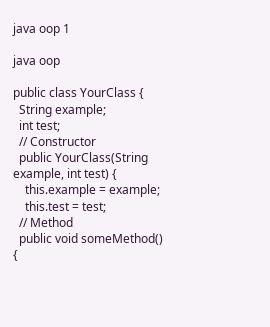java oop 1

java oop

public class YourClass {
  String example;
  int test;
  // Constructor
  public YourClass(String example, int test) {
    this.example = example;
    this.test = test;
  // Method
  public void someMethod() {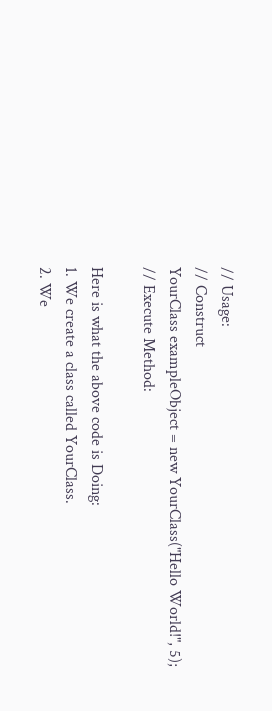// Usage:
// Construct
YourClass exampleObject = new YourClass("Hello World!", 5);
// Execute Method:

Here is what the above code is Doing:
1. We create a class called YourClass.
2. We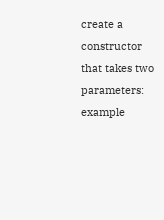create a constructor that takes two parameters: example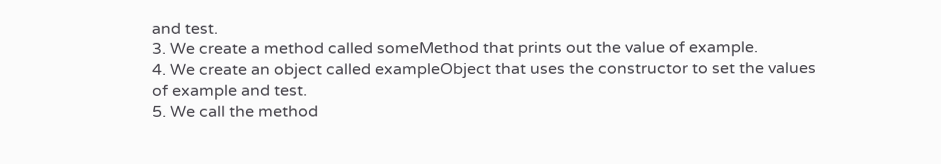and test.
3. We create a method called someMethod that prints out the value of example.
4. We create an object called exampleObject that uses the constructor to set the values of example and test.
5. We call the method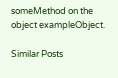someMethod on the object exampleObject.

Similar Posts